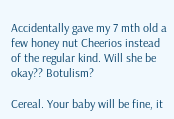Accidentally gave my 7 mth old a few honey nut Cheerios instead of the regular kind. Will she be okay?? Botulism?

Cereal. Your baby will be fine, it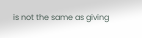is not the same as giving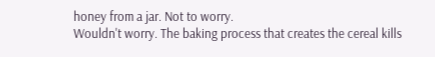honey from a jar. Not to worry.
Wouldn't worry. The baking process that creates the cereal kills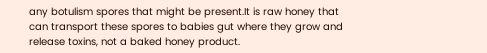any botulism spores that might be present.It is raw honey that can transport these spores to babies gut where they grow and release toxins, not a baked honey product.